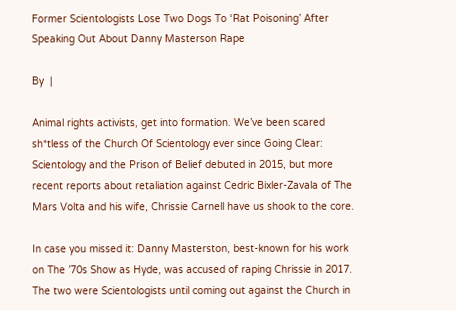Former Scientologists Lose Two Dogs To ‘Rat Poisoning’ After Speaking Out About Danny Masterson Rape

By  |

Animal rights activists, get into formation. We’ve been scared sh*tless of the Church Of Scientology ever since Going Clear: Scientology and the Prison of Belief debuted in 2015, but more recent reports about retaliation against Cedric Bixler-Zavala of The Mars Volta and his wife, Chrissie Carnell have us shook to the core.

In case you missed it: Danny Masterston, best-known for his work on The ’70s Show as Hyde, was accused of raping Chrissie in 2017. The two were Scientologists until coming out against the Church in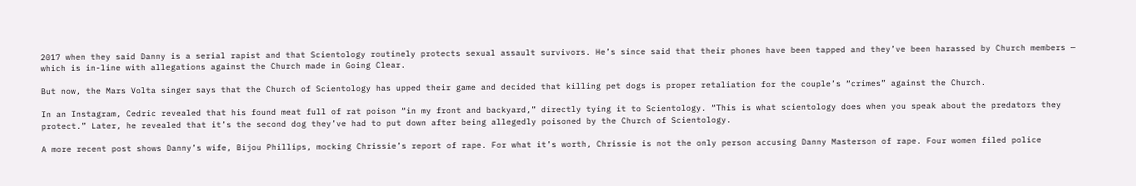2017 when they said Danny is a serial rapist and that Scientology routinely protects sexual assault survivors. He’s since said that their phones have been tapped and they’ve been harassed by Church members — which is in-line with allegations against the Church made in Going Clear.

But now, the Mars Volta singer says that the Church of Scientology has upped their game and decided that killing pet dogs is proper retaliation for the couple’s “crimes” against the Church.

In an Instagram, Cedric revealed that his found meat full of rat poison “in my front and backyard,” directly tying it to Scientology. “This is what scientology does when you speak about the predators they protect.” Later, he revealed that it’s the second dog they’ve had to put down after being allegedly poisoned by the Church of Scientology.

A more recent post shows Danny’s wife, Bijou Phillips, mocking Chrissie’s report of rape. For what it’s worth, Chrissie is not the only person accusing Danny Masterson of rape. Four women filed police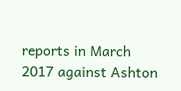reports in March 2017 against Ashton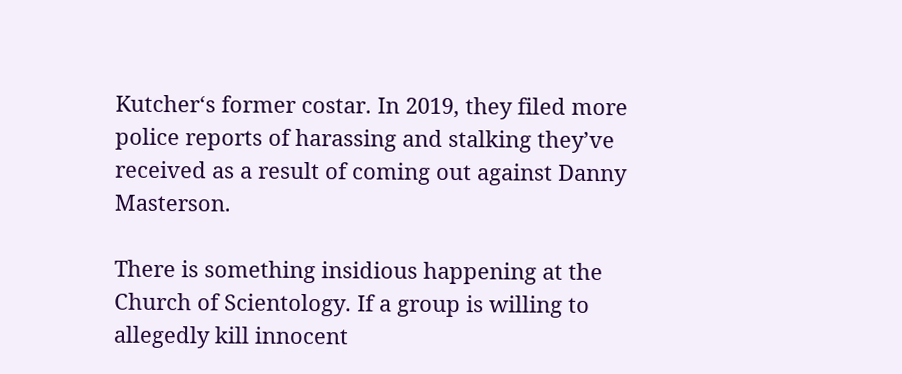Kutcher‘s former costar. In 2019, they filed more police reports of harassing and stalking they’ve received as a result of coming out against Danny Masterson.

There is something insidious happening at the Church of Scientology. If a group is willing to allegedly kill innocent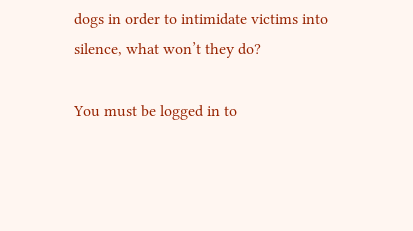dogs in order to intimidate victims into silence, what won’t they do?

You must be logged in to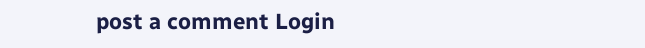post a comment Login